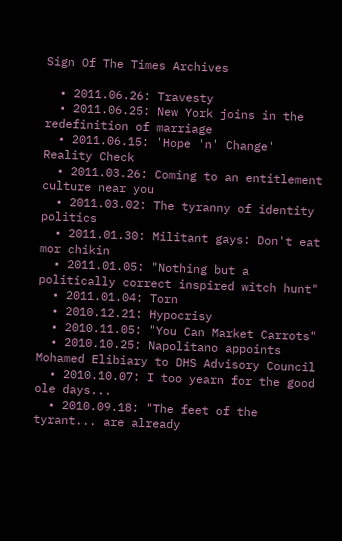Sign Of The Times Archives

  • 2011.06.26: Travesty
  • 2011.06.25: New York joins in the redefinition of marriage
  • 2011.06.15: 'Hope 'n' Change' Reality Check
  • 2011.03.26: Coming to an entitlement culture near you
  • 2011.03.02: The tyranny of identity politics
  • 2011.01.30: Militant gays: Don't eat mor chikin
  • 2011.01.05: "Nothing but a politically correct inspired witch hunt"
  • 2011.01.04: Torn
  • 2010.12.21: Hypocrisy
  • 2010.11.05: "You Can Market Carrots"
  • 2010.10.25: Napolitano appoints Mohamed Elibiary to DHS Advisory Council
  • 2010.10.07: I too yearn for the good ole days...
  • 2010.09.18: "The feet of the tyrant... are already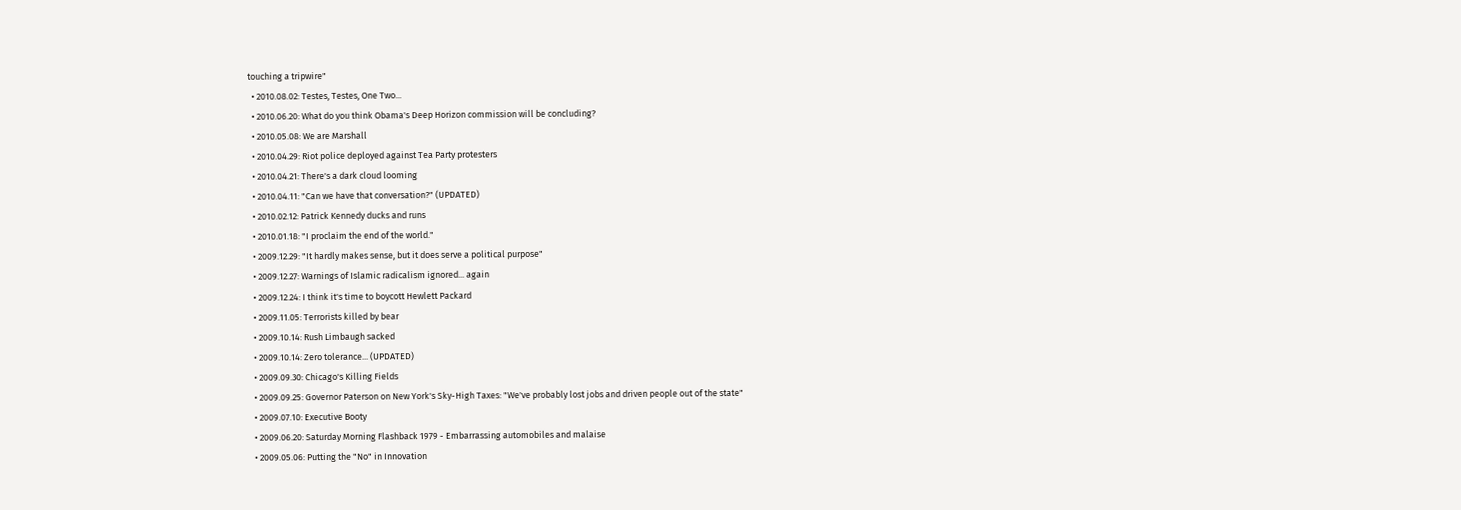touching a tripwire"
  • 2010.08.02: Testes, Testes, One Two...
  • 2010.06.20: What do you think Obama's Deep Horizon commission will be concluding?
  • 2010.05.08: We are Marshall
  • 2010.04.29: Riot police deployed against Tea Party protesters
  • 2010.04.21: There's a dark cloud looming
  • 2010.04.11: "Can we have that conversation?" (UPDATED)
  • 2010.02.12: Patrick Kennedy ducks and runs
  • 2010.01.18: "I proclaim the end of the world."
  • 2009.12.29: "It hardly makes sense, but it does serve a political purpose"
  • 2009.12.27: Warnings of Islamic radicalism ignored... again
  • 2009.12.24: I think it's time to boycott Hewlett Packard
  • 2009.11.05: Terrorists killed by bear
  • 2009.10.14: Rush Limbaugh sacked
  • 2009.10.14: Zero tolerance... (UPDATED)
  • 2009.09.30: Chicago's Killing Fields
  • 2009.09.25: Governor Paterson on New York's Sky-High Taxes: "We've probably lost jobs and driven people out of the state"
  • 2009.07.10: Executive Booty
  • 2009.06.20: Saturday Morning Flashback 1979 - Embarrassing automobiles and malaise
  • 2009.05.06: Putting the "No" in Innovation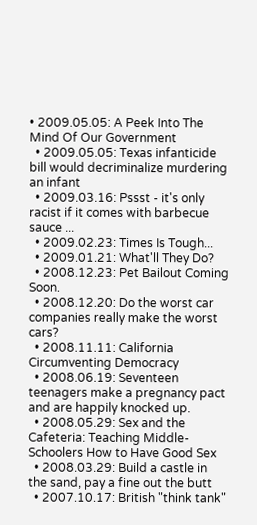• 2009.05.05: A Peek Into The Mind Of Our Government
  • 2009.05.05: Texas infanticide bill would decriminalize murdering an infant
  • 2009.03.16: Pssst - it's only racist if it comes with barbecue sauce ...
  • 2009.02.23: Times Is Tough...
  • 2009.01.21: What'll They Do?
  • 2008.12.23: Pet Bailout Coming Soon.
  • 2008.12.20: Do the worst car companies really make the worst cars?
  • 2008.11.11: California Circumventing Democracy
  • 2008.06.19: Seventeen teenagers make a pregnancy pact and are happily knocked up.
  • 2008.05.29: Sex and the Cafeteria: Teaching Middle-Schoolers How to Have Good Sex
  • 2008.03.29: Build a castle in the sand, pay a fine out the butt
  • 2007.10.17: British "think tank"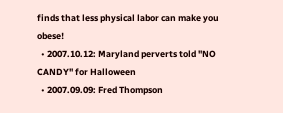finds that less physical labor can make you obese!
  • 2007.10.12: Maryland perverts told "NO CANDY" for Halloween
  • 2007.09.09: Fred Thompson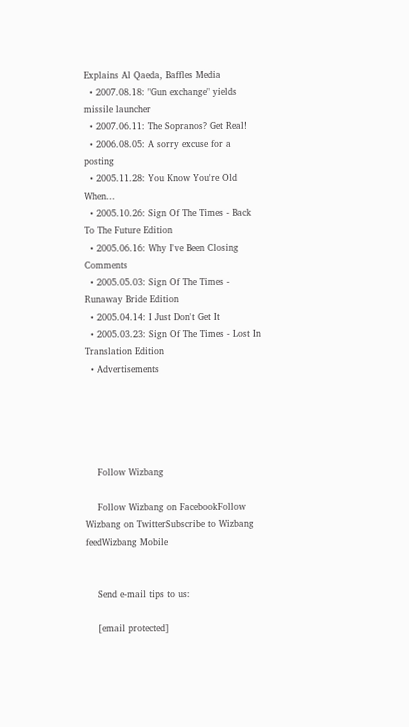Explains Al Qaeda, Baffles Media
  • 2007.08.18: "Gun exchange" yields missile launcher
  • 2007.06.11: The Sopranos? Get Real!
  • 2006.08.05: A sorry excuse for a posting
  • 2005.11.28: You Know You're Old When...
  • 2005.10.26: Sign Of The Times - Back To The Future Edition
  • 2005.06.16: Why I've Been Closing Comments
  • 2005.05.03: Sign Of The Times - Runaway Bride Edition
  • 2005.04.14: I Just Don't Get It
  • 2005.03.23: Sign Of The Times - Lost In Translation Edition
  • Advertisements





    Follow Wizbang

    Follow Wizbang on FacebookFollow Wizbang on TwitterSubscribe to Wizbang feedWizbang Mobile


    Send e-mail tips to us:

    [email protected]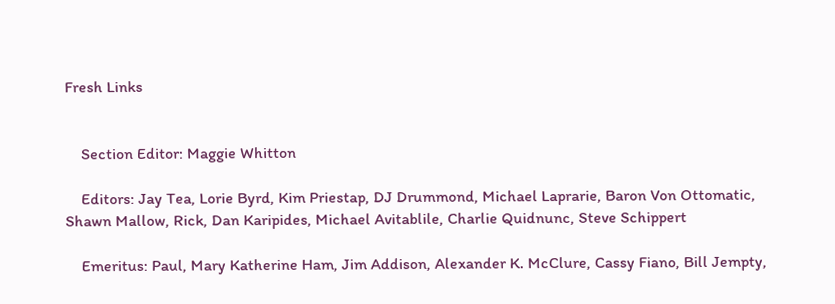Fresh Links


    Section Editor: Maggie Whitton

    Editors: Jay Tea, Lorie Byrd, Kim Priestap, DJ Drummond, Michael Laprarie, Baron Von Ottomatic, Shawn Mallow, Rick, Dan Karipides, Michael Avitablile, Charlie Quidnunc, Steve Schippert

    Emeritus: Paul, Mary Katherine Ham, Jim Addison, Alexander K. McClure, Cassy Fiano, Bill Jempty,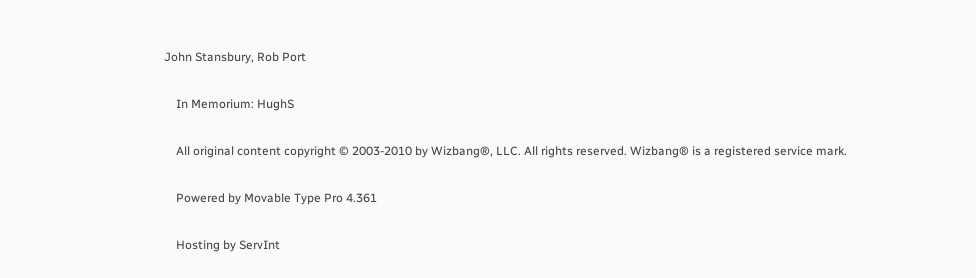John Stansbury, Rob Port

    In Memorium: HughS

    All original content copyright © 2003-2010 by Wizbang®, LLC. All rights reserved. Wizbang® is a registered service mark.

    Powered by Movable Type Pro 4.361

    Hosting by ServInt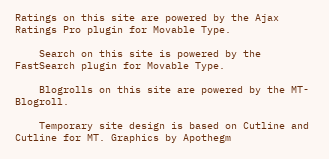Ratings on this site are powered by the Ajax Ratings Pro plugin for Movable Type.

    Search on this site is powered by the FastSearch plugin for Movable Type.

    Blogrolls on this site are powered by the MT-Blogroll.

    Temporary site design is based on Cutline and Cutline for MT. Graphics by Apothegm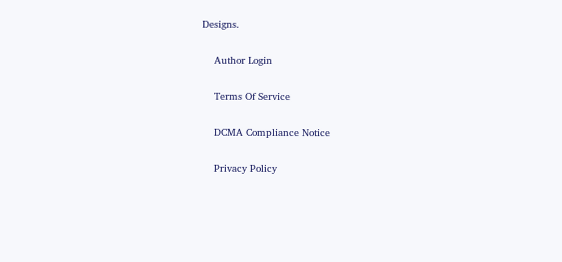Designs.

    Author Login

    Terms Of Service

    DCMA Compliance Notice

    Privacy Policy